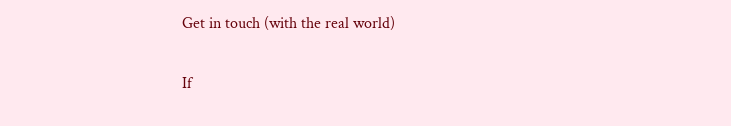Get in touch (with the real world)

If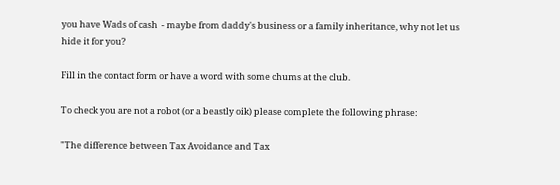you have Wads of cash  - maybe from daddy's business or a family inheritance, why not let us hide it for you?

Fill in the contact form or have a word with some chums at the club.

To check you are not a robot (or a beastly oik) please complete the following phrase:

"The difference between Tax Avoidance and Tax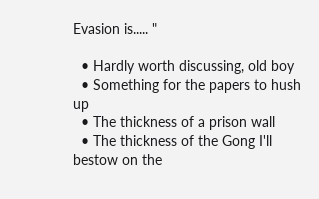Evasion is..... "

  • Hardly worth discussing, old boy
  • Something for the papers to hush up
  • The thickness of a prison wall
  • The thickness of the Gong I'll bestow on the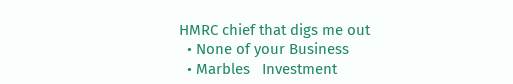HMRC chief that digs me out
  • None of your Business
  • Marbles   Investment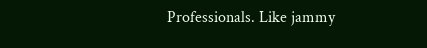Professionals. Like jammy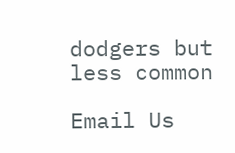dodgers but less common

Email Us